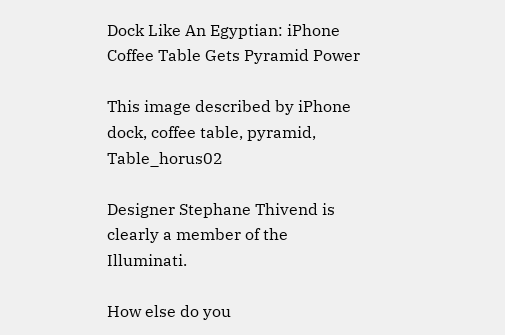Dock Like An Egyptian: iPhone Coffee Table Gets Pyramid Power

This image described by iPhone dock, coffee table, pyramid, Table_horus02

Designer Stephane Thivend is clearly a member of the Illuminati.

How else do you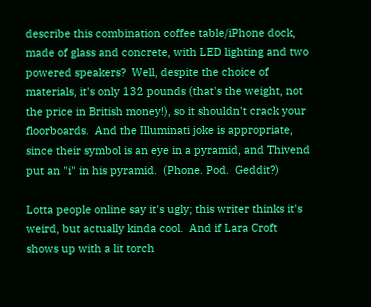describe this combination coffee table/iPhone dock, made of glass and concrete, with LED lighting and two powered speakers?  Well, despite the choice of materials, it's only 132 pounds (that's the weight, not the price in British money!), so it shouldn't crack your floorboards.  And the Illuminati joke is appropriate, since their symbol is an eye in a pyramid, and Thivend put an "i" in his pyramid.  (Phone. Pod.  Geddit?)

Lotta people online say it's ugly; this writer thinks it's weird, but actually kinda cool.  And if Lara Croft shows up with a lit torch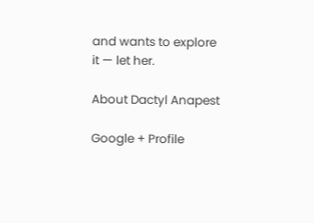and wants to explore it — let her.

About Dactyl Anapest

Google + Profile